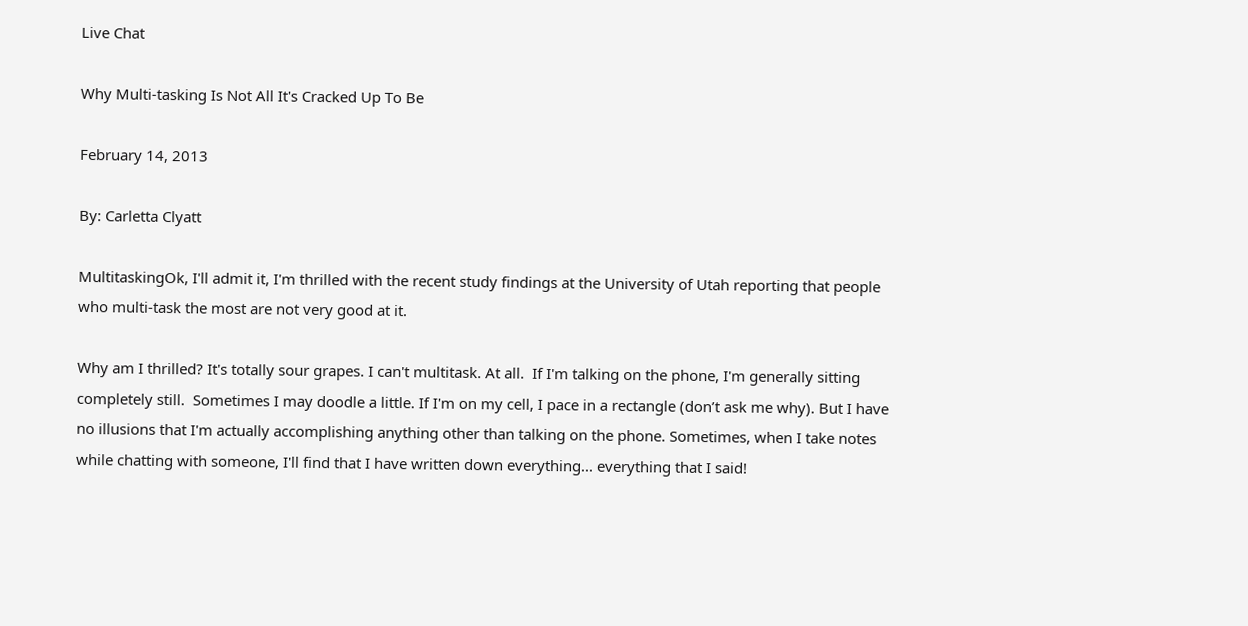Live Chat

Why Multi-tasking Is Not All It's Cracked Up To Be

February 14, 2013

By: Carletta Clyatt

MultitaskingOk, I'll admit it, I'm thrilled with the recent study findings at the University of Utah reporting that people who multi-task the most are not very good at it.

Why am I thrilled? It's totally sour grapes. I can't multitask. At all.  If I'm talking on the phone, I'm generally sitting completely still.  Sometimes I may doodle a little. If I'm on my cell, I pace in a rectangle (don’t ask me why). But I have no illusions that I'm actually accomplishing anything other than talking on the phone. Sometimes, when I take notes while chatting with someone, I'll find that I have written down everything... everything that I said!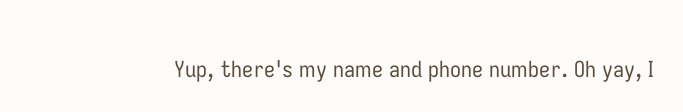Yup, there's my name and phone number. Oh yay, I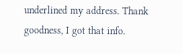underlined my address. Thank goodness, I got that info.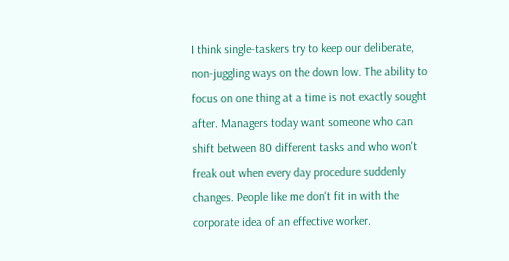I think single-taskers try to keep our deliberate, non-juggling ways on the down low. The ability to focus on one thing at a time is not exactly sought after. Managers today want someone who can shift between 80 different tasks and who won't freak out when every day procedure suddenly changes. People like me don't fit in with the corporate idea of an effective worker.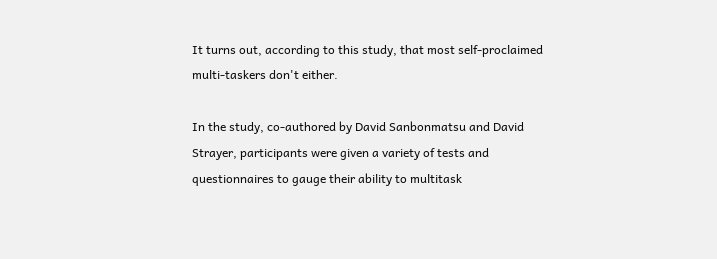It turns out, according to this study, that most self-proclaimed multi-taskers don't either.

In the study, co-authored by David Sanbonmatsu and David Strayer, participants were given a variety of tests and questionnaires to gauge their ability to multitask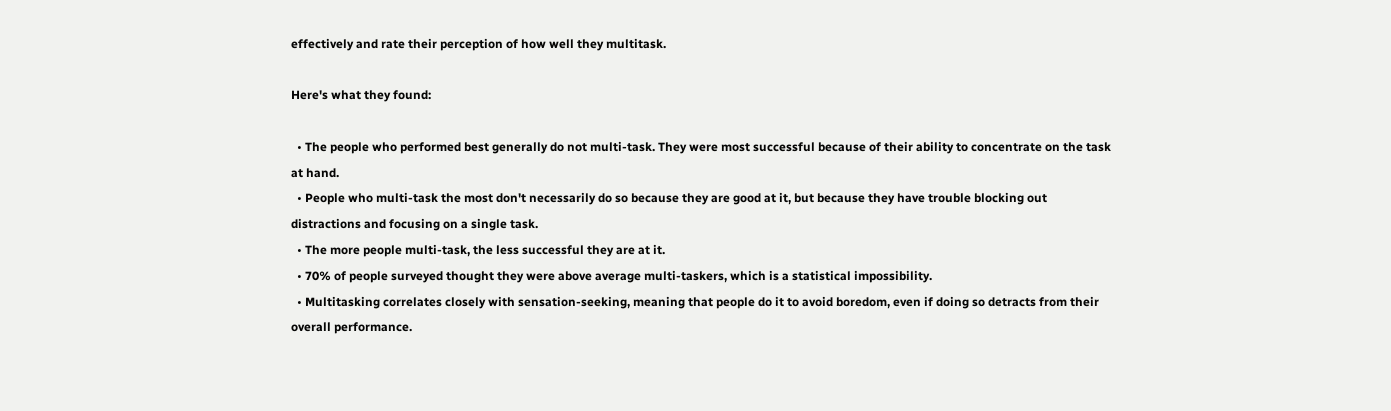effectively and rate their perception of how well they multitask.

Here's what they found:

  • The people who performed best generally do not multi-task. They were most successful because of their ability to concentrate on the task at hand.
  • People who multi-task the most don't necessarily do so because they are good at it, but because they have trouble blocking out distractions and focusing on a single task.
  • The more people multi-task, the less successful they are at it.
  • 70% of people surveyed thought they were above average multi-taskers, which is a statistical impossibility.
  • Multitasking correlates closely with sensation-seeking, meaning that people do it to avoid boredom, even if doing so detracts from their overall performance.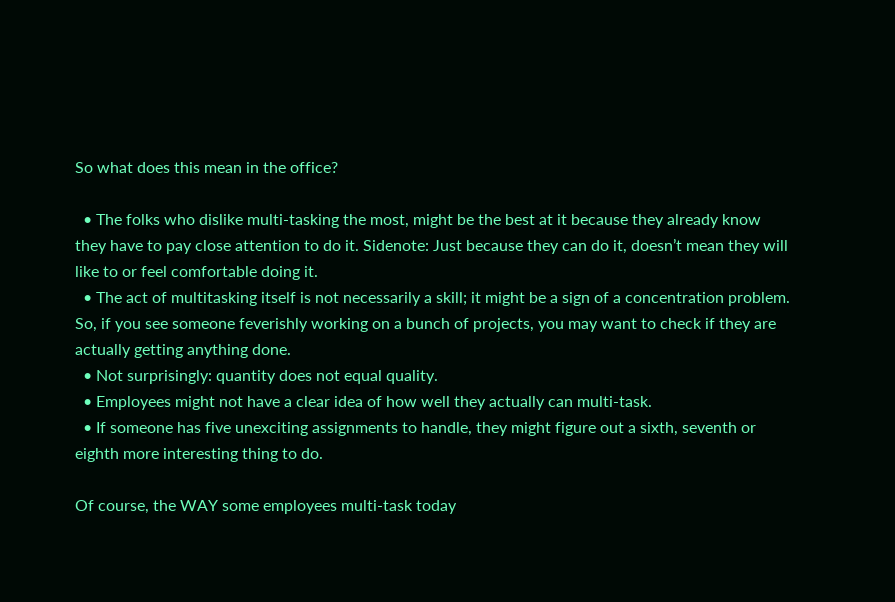So what does this mean in the office?

  • The folks who dislike multi-tasking the most, might be the best at it because they already know they have to pay close attention to do it. Sidenote: Just because they can do it, doesn’t mean they will like to or feel comfortable doing it.
  • The act of multitasking itself is not necessarily a skill; it might be a sign of a concentration problem. So, if you see someone feverishly working on a bunch of projects, you may want to check if they are actually getting anything done.
  • Not surprisingly: quantity does not equal quality.
  • Employees might not have a clear idea of how well they actually can multi-task.
  • If someone has five unexciting assignments to handle, they might figure out a sixth, seventh or eighth more interesting thing to do.

Of course, the WAY some employees multi-task today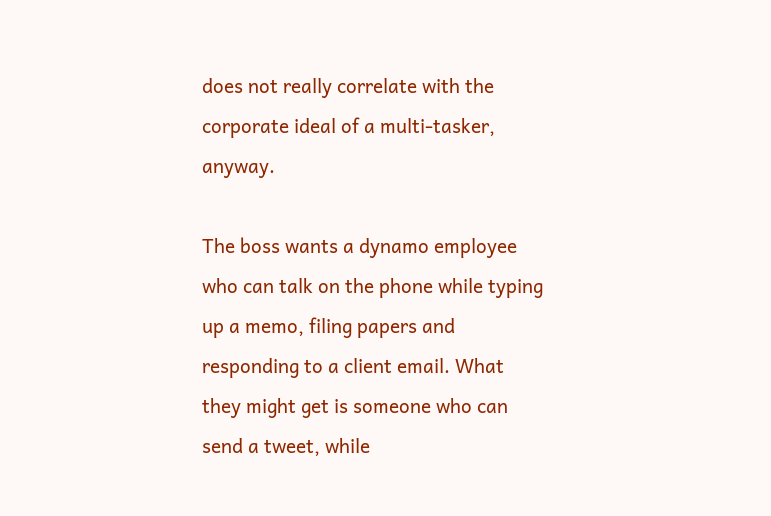does not really correlate with the corporate ideal of a multi-tasker, anyway.

The boss wants a dynamo employee who can talk on the phone while typing up a memo, filing papers and responding to a client email. What they might get is someone who can send a tweet, while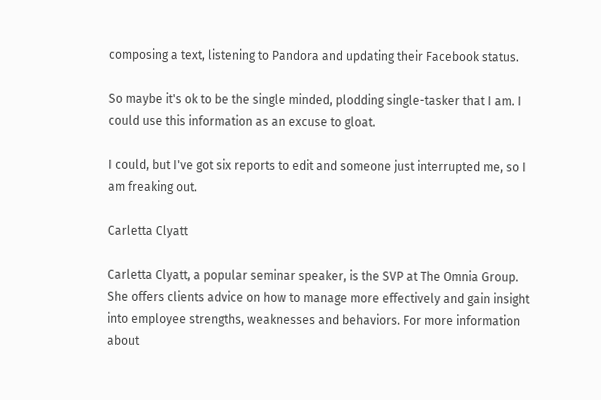composing a text, listening to Pandora and updating their Facebook status.

So maybe it's ok to be the single minded, plodding single-tasker that I am. I could use this information as an excuse to gloat.

I could, but I've got six reports to edit and someone just interrupted me, so I am freaking out.

Carletta Clyatt

Carletta Clyatt, a popular seminar speaker, is the SVP at The Omnia Group. She offers clients advice on how to manage more effectively and gain insight into employee strengths, weaknesses and behaviors. For more information about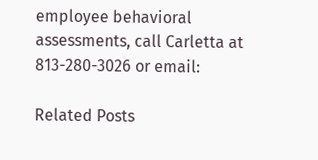employee behavioral assessments, call Carletta at 813-280-3026 or email:

Related Posts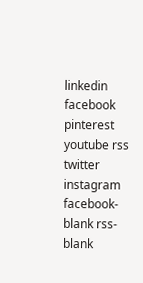linkedin facebook pinterest youtube rss twitter instagram facebook-blank rss-blank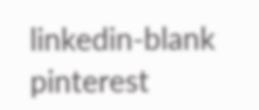linkedin-blank pinterest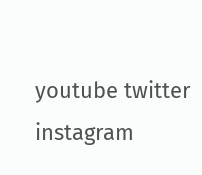youtube twitter instagram